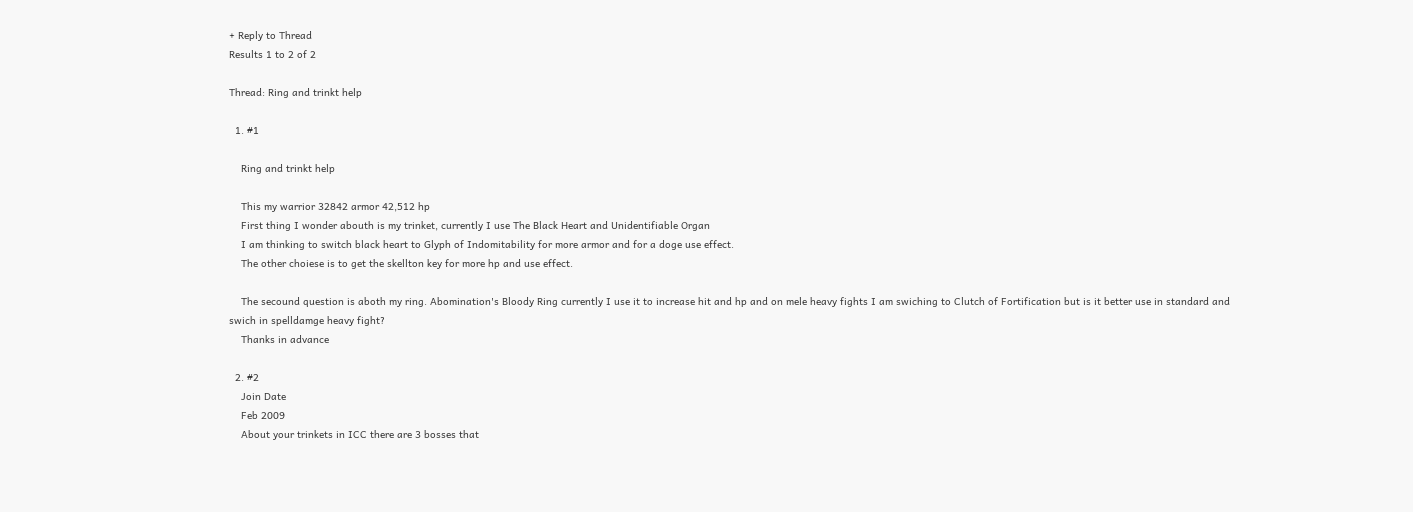+ Reply to Thread
Results 1 to 2 of 2

Thread: Ring and trinkt help

  1. #1

    Ring and trinkt help

    This my warrior 32842 armor 42,512 hp
    First thing I wonder abouth is my trinket, currently I use The Black Heart and Unidentifiable Organ
    I am thinking to switch black heart to Glyph of Indomitability for more armor and for a doge use effect.
    The other choiese is to get the skellton key for more hp and use effect.

    The secound question is aboth my ring. Abomination's Bloody Ring currently I use it to increase hit and hp and on mele heavy fights I am swiching to Clutch of Fortification but is it better use in standard and swich in spelldamge heavy fight?
    Thanks in advance

  2. #2
    Join Date
    Feb 2009
    About your trinkets in ICC there are 3 bosses that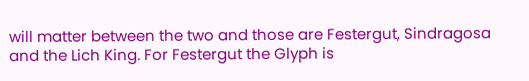will matter between the two and those are Festergut, Sindragosa and the Lich King. For Festergut the Glyph is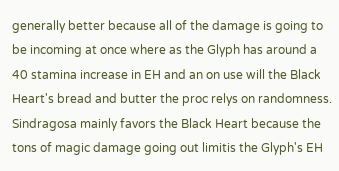generally better because all of the damage is going to be incoming at once where as the Glyph has around a 40 stamina increase in EH and an on use will the Black Heart's bread and butter the proc relys on randomness. Sindragosa mainly favors the Black Heart because the tons of magic damage going out limitis the Glyph's EH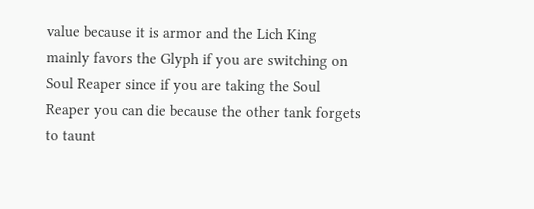value because it is armor and the Lich King mainly favors the Glyph if you are switching on Soul Reaper since if you are taking the Soul Reaper you can die because the other tank forgets to taunt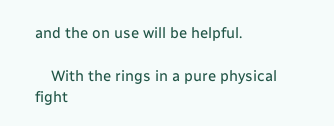and the on use will be helpful.

    With the rings in a pure physical fight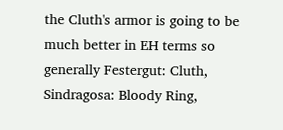the Cluth's armor is going to be much better in EH terms so generally Festergut: Cluth, Sindragosa: Bloody Ring,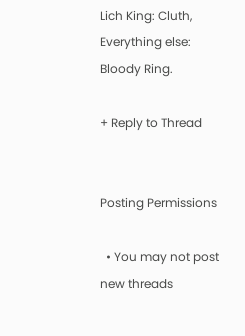Lich King: Cluth, Everything else: Bloody Ring.

+ Reply to Thread


Posting Permissions

  • You may not post new threads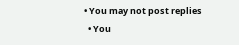• You may not post replies
  • You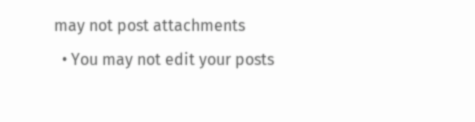may not post attachments
  • You may not edit your posts